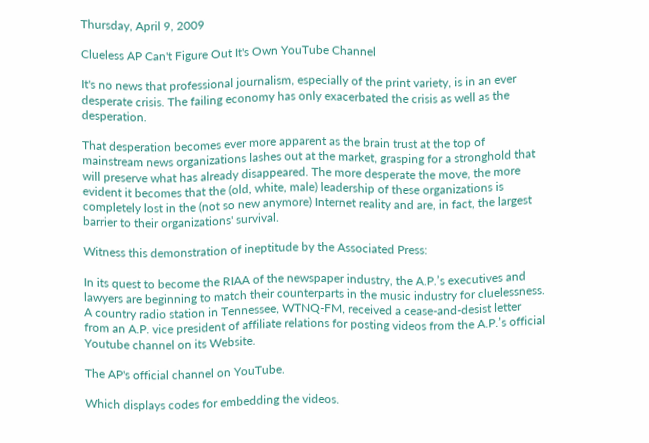Thursday, April 9, 2009

Clueless AP Can't Figure Out It's Own YouTube Channel

It's no news that professional journalism, especially of the print variety, is in an ever desperate crisis. The failing economy has only exacerbated the crisis as well as the desperation.

That desperation becomes ever more apparent as the brain trust at the top of mainstream news organizations lashes out at the market, grasping for a stronghold that will preserve what has already disappeared. The more desperate the move, the more evident it becomes that the (old, white, male) leadership of these organizations is completely lost in the (not so new anymore) Internet reality and are, in fact, the largest barrier to their organizations' survival.

Witness this demonstration of ineptitude by the Associated Press:

In its quest to become the RIAA of the newspaper industry, the A.P.’s executives and lawyers are beginning to match their counterparts in the music industry for cluelessness. A country radio station in Tennessee, WTNQ-FM, received a cease-and-desist letter from an A.P. vice president of affiliate relations for posting videos from the A.P.’s official Youtube channel on its Website.

The AP's official channel on YouTube.

Which displays codes for embedding the videos.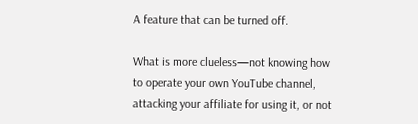A feature that can be turned off.

What is more clueless—not knowing how to operate your own YouTube channel, attacking your affiliate for using it, or not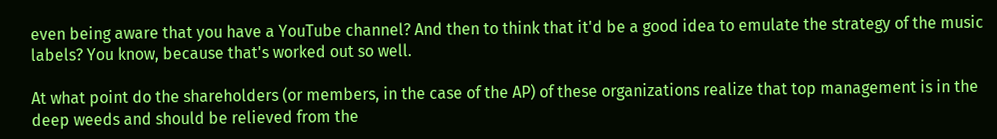even being aware that you have a YouTube channel? And then to think that it'd be a good idea to emulate the strategy of the music labels? You know, because that's worked out so well.

At what point do the shareholders (or members, in the case of the AP) of these organizations realize that top management is in the deep weeds and should be relieved from the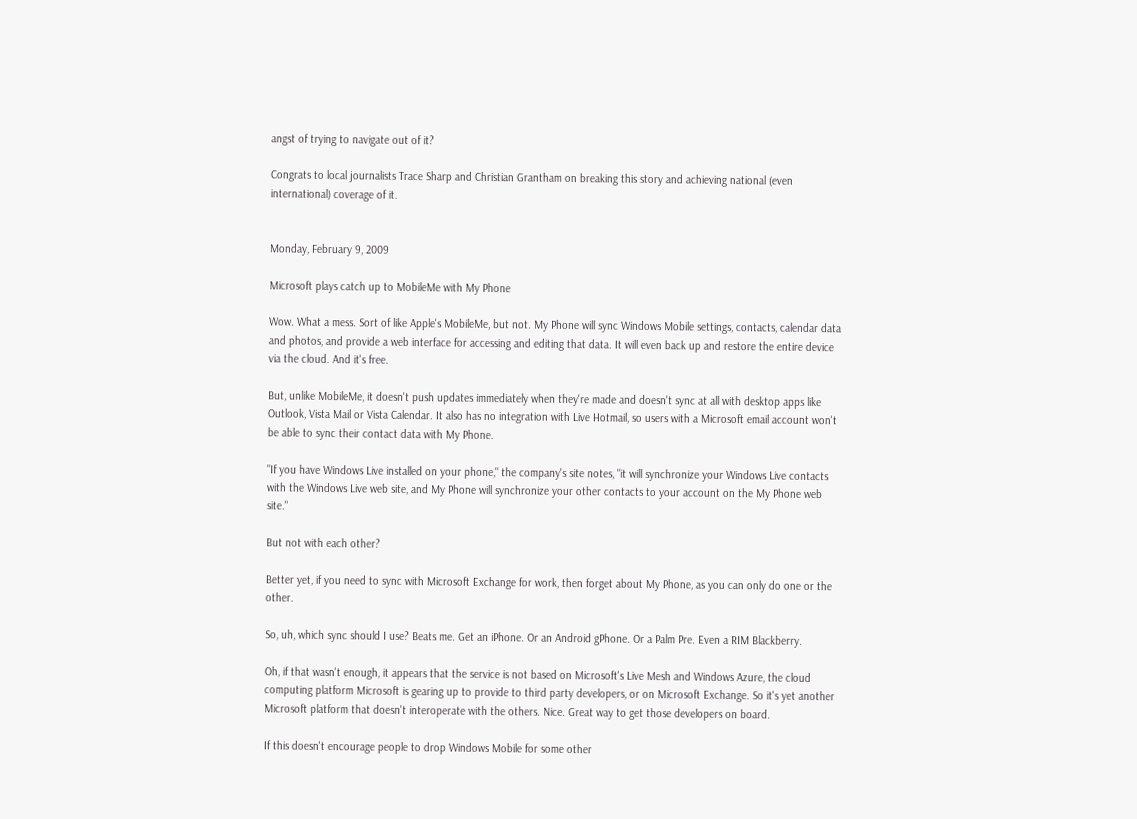angst of trying to navigate out of it?

Congrats to local journalists Trace Sharp and Christian Grantham on breaking this story and achieving national (even international) coverage of it.


Monday, February 9, 2009

Microsoft plays catch up to MobileMe with My Phone

Wow. What a mess. Sort of like Apple's MobileMe, but not. My Phone will sync Windows Mobile settings, contacts, calendar data and photos, and provide a web interface for accessing and editing that data. It will even back up and restore the entire device via the cloud. And it's free.

But, unlike MobileMe, it doesn't push updates immediately when they're made and doesn't sync at all with desktop apps like Outlook, Vista Mail or Vista Calendar. It also has no integration with Live Hotmail, so users with a Microsoft email account won't be able to sync their contact data with My Phone.

"If you have Windows Live installed on your phone," the company's site notes, "it will synchronize your Windows Live contacts with the Windows Live web site, and My Phone will synchronize your other contacts to your account on the My Phone web site."

But not with each other?

Better yet, if you need to sync with Microsoft Exchange for work, then forget about My Phone, as you can only do one or the other.

So, uh, which sync should I use? Beats me. Get an iPhone. Or an Android gPhone. Or a Palm Pre. Even a RIM Blackberry.

Oh, if that wasn't enough, it appears that the service is not based on Microsoft's Live Mesh and Windows Azure, the cloud computing platform Microsoft is gearing up to provide to third party developers, or on Microsoft Exchange. So it's yet another Microsoft platform that doesn't interoperate with the others. Nice. Great way to get those developers on board.

If this doesn't encourage people to drop Windows Mobile for some other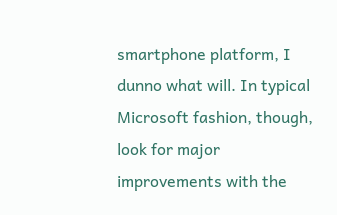smartphone platform, I dunno what will. In typical Microsoft fashion, though, look for major improvements with the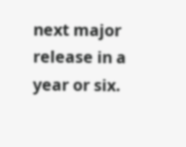next major release in a year or six.